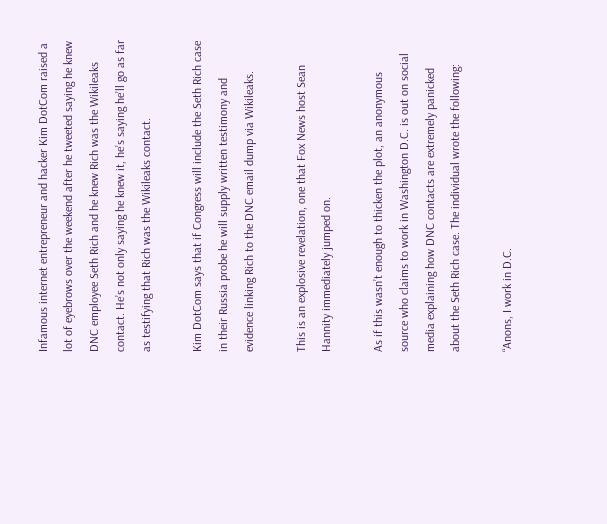Infamous internet entrepreneur and hacker Kim DotCom raised a lot of eyebrows over the weekend after he tweeted saying he knew DNC employee Seth Rich and he knew Rich was the Wikileaks contact. He’s not only saying he knew it, he’s saying he’ll go as far as testifying that Rich was the Wikileaks contact.

Kim DotCom says that if Congress will include the Seth Rich case in their Russia probe he will supply written testimony and evidence linking Rich to the DNC email dump via Wikileaks.

This is an explosive revelation, one that Fox News host Sean Hannity immediately jumped on.

As if this wasn’t enough to thicken the plot, an anonymous source who claims to work in Washington D.C. is out on social media explaining how DNC contacts are extremely panicked about the Seth Rich case. The individual wrote the following:

“Anons, I work in D.C.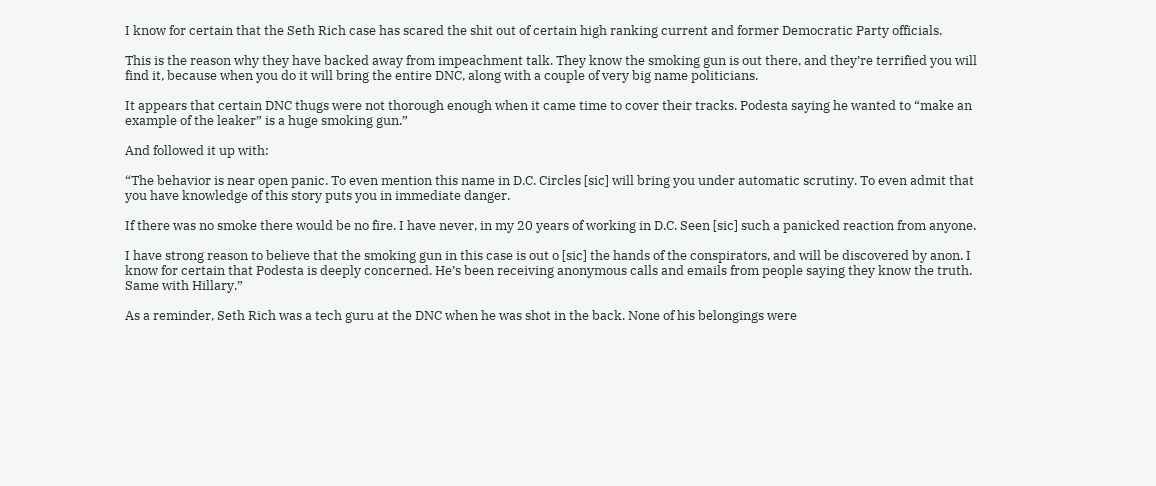I know for certain that the Seth Rich case has scared the shit out of certain high ranking current and former Democratic Party officials.

This is the reason why they have backed away from impeachment talk. They know the smoking gun is out there, and they’re terrified you will find it, because when you do it will bring the entire DNC, along with a couple of very big name politicians.

It appears that certain DNC thugs were not thorough enough when it came time to cover their tracks. Podesta saying he wanted to “make an example of the leaker” is a huge smoking gun.”

And followed it up with:

“The behavior is near open panic. To even mention this name in D.C. Circles [sic] will bring you under automatic scrutiny. To even admit that you have knowledge of this story puts you in immediate danger.

If there was no smoke there would be no fire. I have never, in my 20 years of working in D.C. Seen [sic] such a panicked reaction from anyone.

I have strong reason to believe that the smoking gun in this case is out o [sic] the hands of the conspirators, and will be discovered by anon. I know for certain that Podesta is deeply concerned. He’s been receiving anonymous calls and emails from people saying they know the truth. Same with Hillary.”

As a reminder, Seth Rich was a tech guru at the DNC when he was shot in the back. None of his belongings were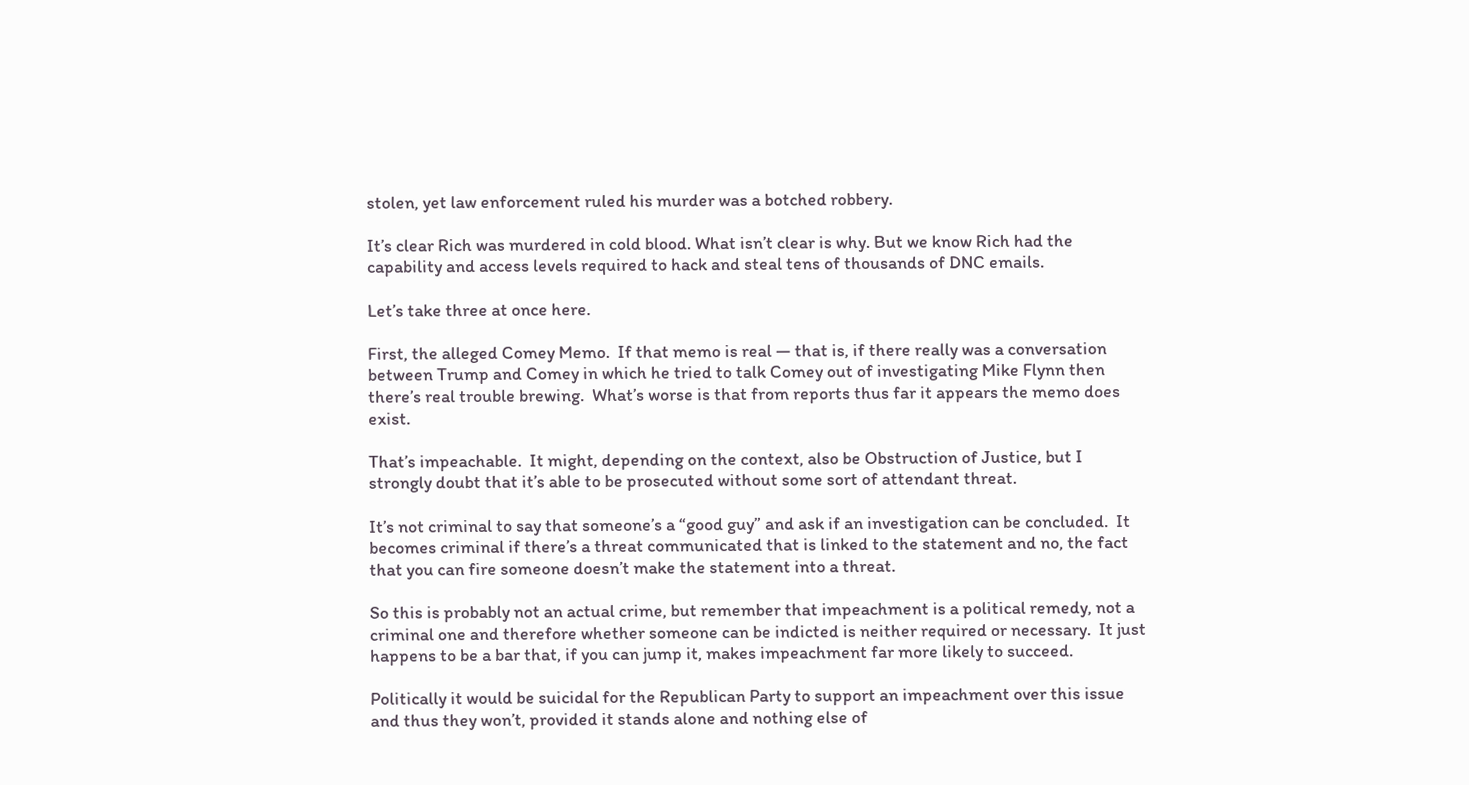stolen, yet law enforcement ruled his murder was a botched robbery.

It’s clear Rich was murdered in cold blood. What isn’t clear is why. But we know Rich had the capability and access levels required to hack and steal tens of thousands of DNC emails.

Let’s take three at once here.

First, the alleged Comey Memo.  If that memo is real — that is, if there really was a conversation between Trump and Comey in which he tried to talk Comey out of investigating Mike Flynn then there’s real trouble brewing.  What’s worse is that from reports thus far it appears the memo does exist.

That’s impeachable.  It might, depending on the context, also be Obstruction of Justice, but I strongly doubt that it’s able to be prosecuted without some sort of attendant threat.

It’s not criminal to say that someone’s a “good guy” and ask if an investigation can be concluded.  It becomes criminal if there’s a threat communicated that is linked to the statement and no, the fact that you can fire someone doesn’t make the statement into a threat.

So this is probably not an actual crime, but remember that impeachment is a political remedy, not a criminal one and therefore whether someone can be indicted is neither required or necessary.  It just happens to be a bar that, if you can jump it, makes impeachment far more likely to succeed.

Politically it would be suicidal for the Republican Party to support an impeachment over this issue and thus they won’t, provided it stands alone and nothing else of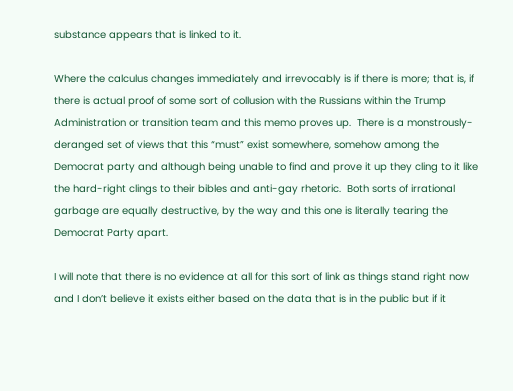substance appears that is linked to it.

Where the calculus changes immediately and irrevocably is if there is more; that is, if there is actual proof of some sort of collusion with the Russians within the Trump Administration or transition team and this memo proves up.  There is a monstrously-deranged set of views that this “must” exist somewhere, somehow among the Democrat party and although being unable to find and prove it up they cling to it like the hard-right clings to their bibles and anti-gay rhetoric.  Both sorts of irrational garbage are equally destructive, by the way and this one is literally tearing the Democrat Party apart.

I will note that there is no evidence at all for this sort of link as things stand right now and I don’t believe it exists either based on the data that is in the public but if it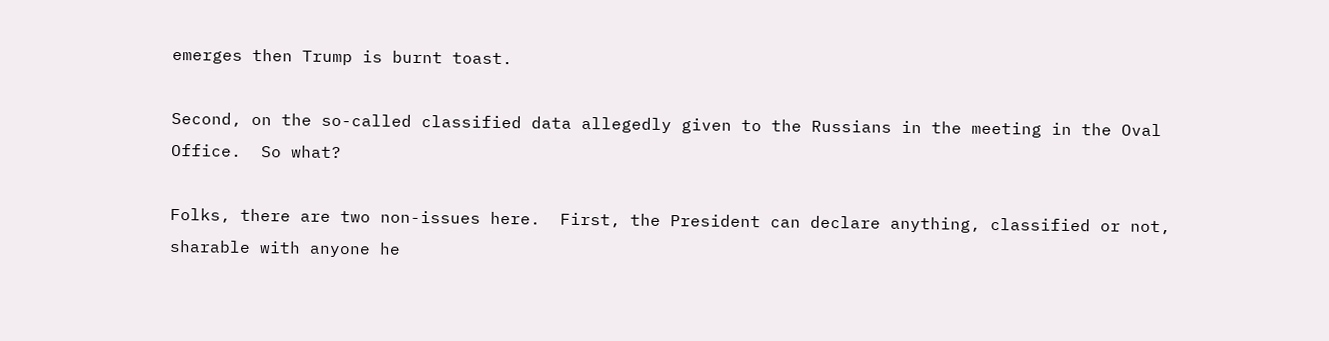emerges then Trump is burnt toast.

Second, on the so-called classified data allegedly given to the Russians in the meeting in the Oval Office.  So what?

Folks, there are two non-issues here.  First, the President can declare anything, classified or not, sharable with anyone he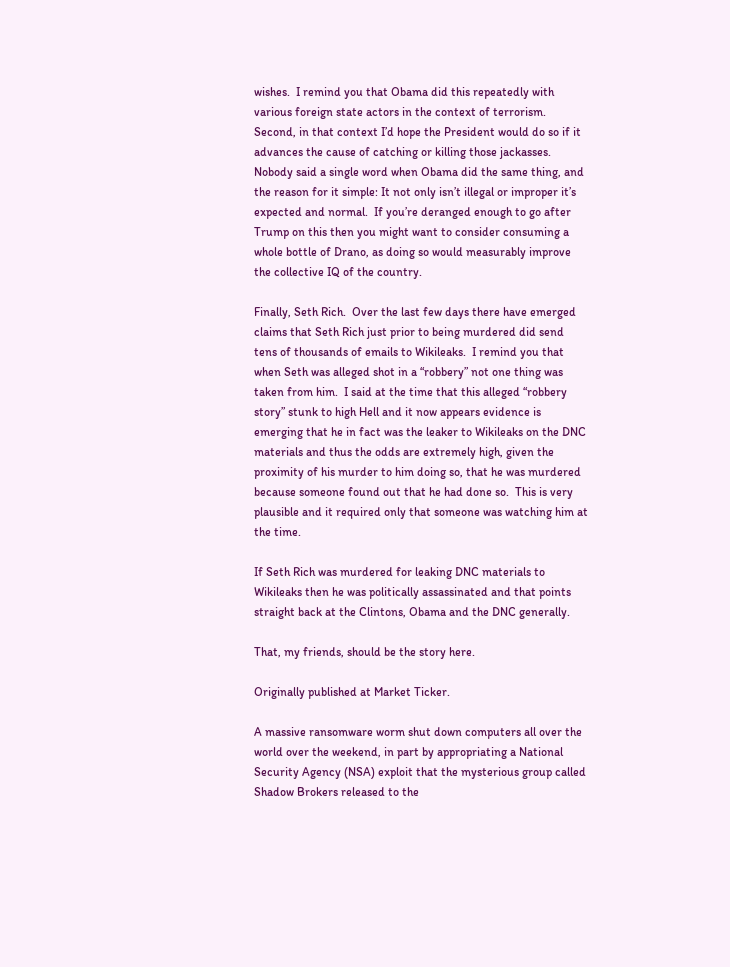wishes.  I remind you that Obama did this repeatedly with various foreign state actors in the context of terrorism.  Second, in that context I’d hope the President would do so if it advances the cause of catching or killing those jackasses.  Nobody said a single word when Obama did the same thing, and the reason for it simple: It not only isn’t illegal or improper it’s expected and normal.  If you’re deranged enough to go after Trump on this then you might want to consider consuming a whole bottle of Drano, as doing so would measurably improve the collective IQ of the country.

Finally, Seth Rich.  Over the last few days there have emerged claims that Seth Rich just prior to being murdered did send tens of thousands of emails to Wikileaks.  I remind you that when Seth was alleged shot in a “robbery” not one thing was taken from him.  I said at the time that this alleged “robbery story” stunk to high Hell and it now appears evidence is emerging that he in fact was the leaker to Wikileaks on the DNC materials and thus the odds are extremely high, given the proximity of his murder to him doing so, that he was murdered because someone found out that he had done so.  This is very plausible and it required only that someone was watching him at the time.

If Seth Rich was murdered for leaking DNC materials to Wikileaks then he was politically assassinated and that points straight back at the Clintons, Obama and the DNC generally.

That, my friends, should be the story here.

Originally published at Market Ticker.

A massive ransomware worm shut down computers all over the world over the weekend, in part by appropriating a National Security Agency (NSA) exploit that the mysterious group called Shadow Brokers released to the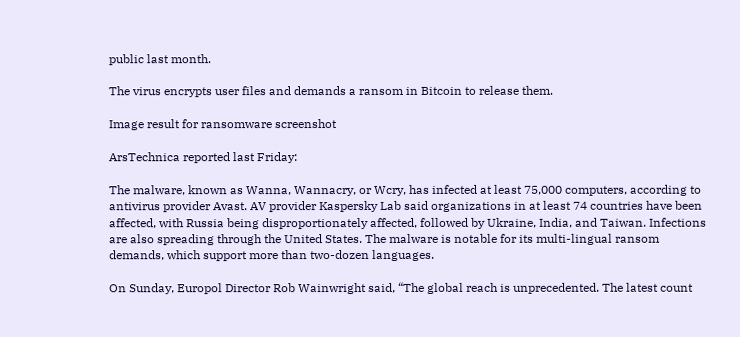public last month.

The virus encrypts user files and demands a ransom in Bitcoin to release them.

Image result for ransomware screenshot

ArsTechnica reported last Friday:

The malware, known as Wanna, Wannacry, or Wcry, has infected at least 75,000 computers, according to antivirus provider Avast. AV provider Kaspersky Lab said organizations in at least 74 countries have been affected, with Russia being disproportionately affected, followed by Ukraine, India, and Taiwan. Infections are also spreading through the United States. The malware is notable for its multi-lingual ransom demands, which support more than two-dozen languages.

On Sunday, Europol Director Rob Wainwright said, “The global reach is unprecedented. The latest count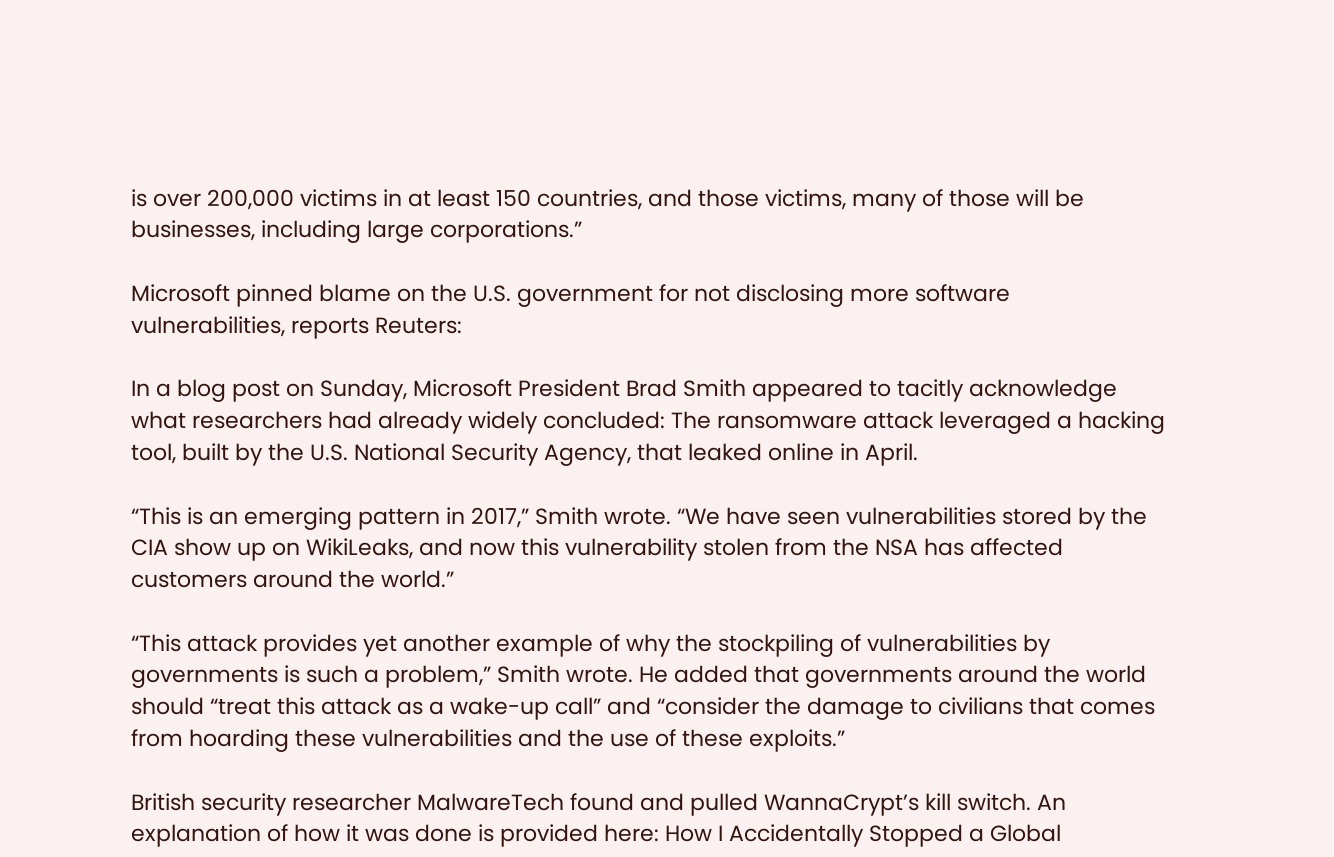is over 200,000 victims in at least 150 countries, and those victims, many of those will be businesses, including large corporations.”

Microsoft pinned blame on the U.S. government for not disclosing more software vulnerabilities, reports Reuters:

In a blog post on Sunday, Microsoft President Brad Smith appeared to tacitly acknowledge what researchers had already widely concluded: The ransomware attack leveraged a hacking tool, built by the U.S. National Security Agency, that leaked online in April.

“This is an emerging pattern in 2017,” Smith wrote. “We have seen vulnerabilities stored by the CIA show up on WikiLeaks, and now this vulnerability stolen from the NSA has affected customers around the world.”

“This attack provides yet another example of why the stockpiling of vulnerabilities by governments is such a problem,” Smith wrote. He added that governments around the world should “treat this attack as a wake-up call” and “consider the damage to civilians that comes from hoarding these vulnerabilities and the use of these exploits.”

British security researcher MalwareTech found and pulled WannaCrypt’s kill switch. An explanation of how it was done is provided here: How I Accidentally Stopped a Global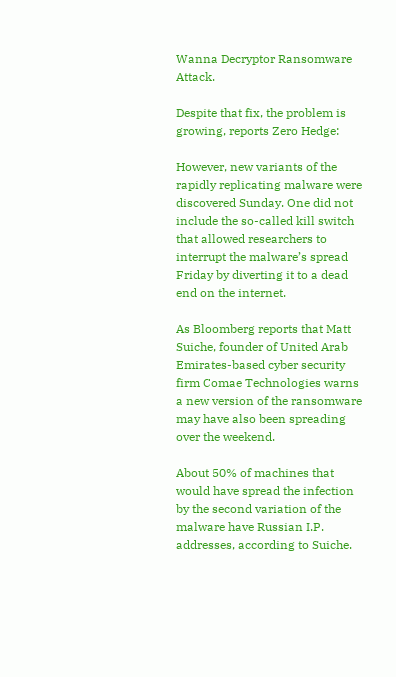Wanna Decryptor Ransomware Attack.

Despite that fix, the problem is growing, reports Zero Hedge:

However, new variants of the rapidly replicating malware were discovered Sunday. One did not include the so-called kill switch that allowed researchers to interrupt the malware’s spread Friday by diverting it to a dead end on the internet.

As Bloomberg reports that Matt Suiche, founder of United Arab Emirates-based cyber security firm Comae Technologies warns a new version of the ransomware may have also been spreading over the weekend.

About 50% of machines that would have spread the infection by the second variation of the malware have Russian I.P. addresses, according to Suiche.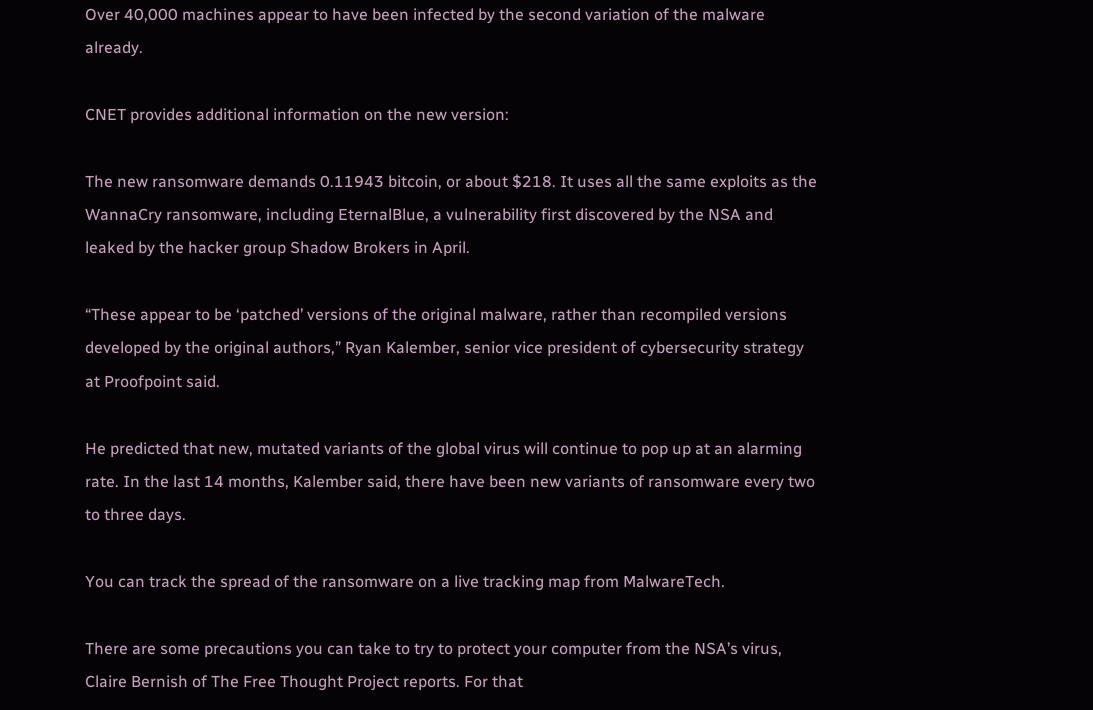Over 40,000 machines appear to have been infected by the second variation of the malware already.

CNET provides additional information on the new version:

The new ransomware demands 0.11943 bitcoin, or about $218. It uses all the same exploits as the WannaCry ransomware, including EternalBlue, a vulnerability first discovered by the NSA and leaked by the hacker group Shadow Brokers in April.

“These appear to be ‘patched’ versions of the original malware, rather than recompiled versions developed by the original authors,” Ryan Kalember, senior vice president of cybersecurity strategy at Proofpoint said.

He predicted that new, mutated variants of the global virus will continue to pop up at an alarming rate. In the last 14 months, Kalember said, there have been new variants of ransomware every two to three days.

You can track the spread of the ransomware on a live tracking map from MalwareTech.

There are some precautions you can take to try to protect your computer from the NSA’s virus, Claire Bernish of The Free Thought Project reports. For that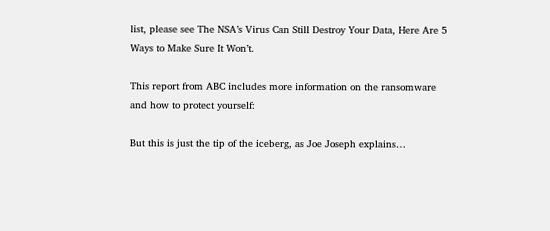list, please see The NSA’s Virus Can Still Destroy Your Data, Here Are 5 Ways to Make Sure It Won’t.

This report from ABC includes more information on the ransomware and how to protect yourself:

But this is just the tip of the iceberg, as Joe Joseph explains…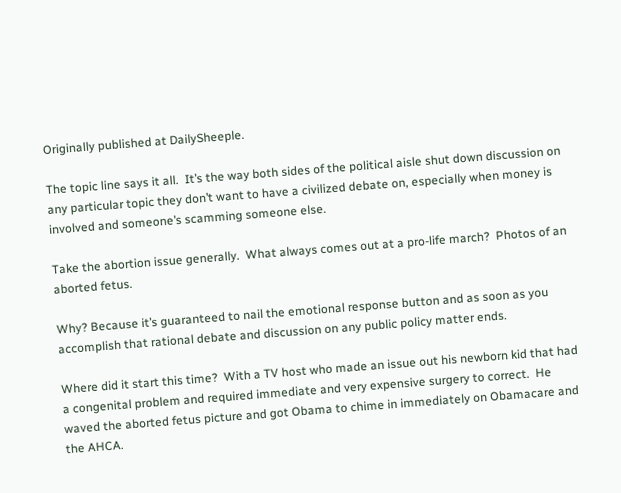Originally published at DailySheeple.

The topic line says it all.  It’s the way both sides of the political aisle shut down discussion on any particular topic they don’t want to have a civilized debate on, especially when money is involved and someone’s scamming someone else.

Take the abortion issue generally.  What always comes out at a pro-life march?  Photos of an aborted fetus.

Why? Because it’s guaranteed to nail the emotional response button and as soon as you accomplish that rational debate and discussion on any public policy matter ends.

Where did it start this time?  With a TV host who made an issue out his newborn kid that had a congenital problem and required immediate and very expensive surgery to correct.  He waved the aborted fetus picture and got Obama to chime in immediately on Obamacare and the AHCA.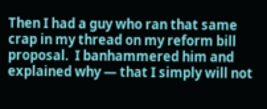Then I had a guy who ran that same crap in my thread on my reform bill proposal.  I banhammered him and explained why — that I simply will not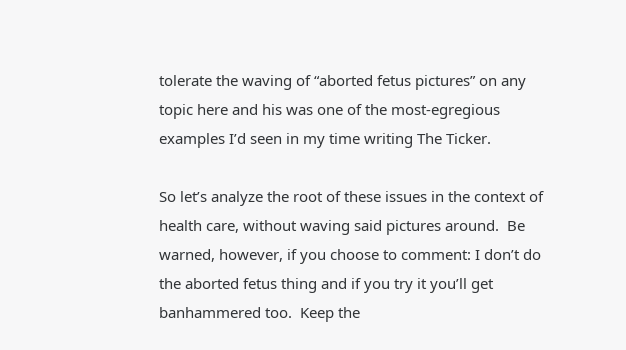tolerate the waving of “aborted fetus pictures” on any topic here and his was one of the most-egregious examples I’d seen in my time writing The Ticker.

So let’s analyze the root of these issues in the context of health care, without waving said pictures around.  Be warned, however, if you choose to comment: I don’t do the aborted fetus thing and if you try it you’ll get banhammered too.  Keep the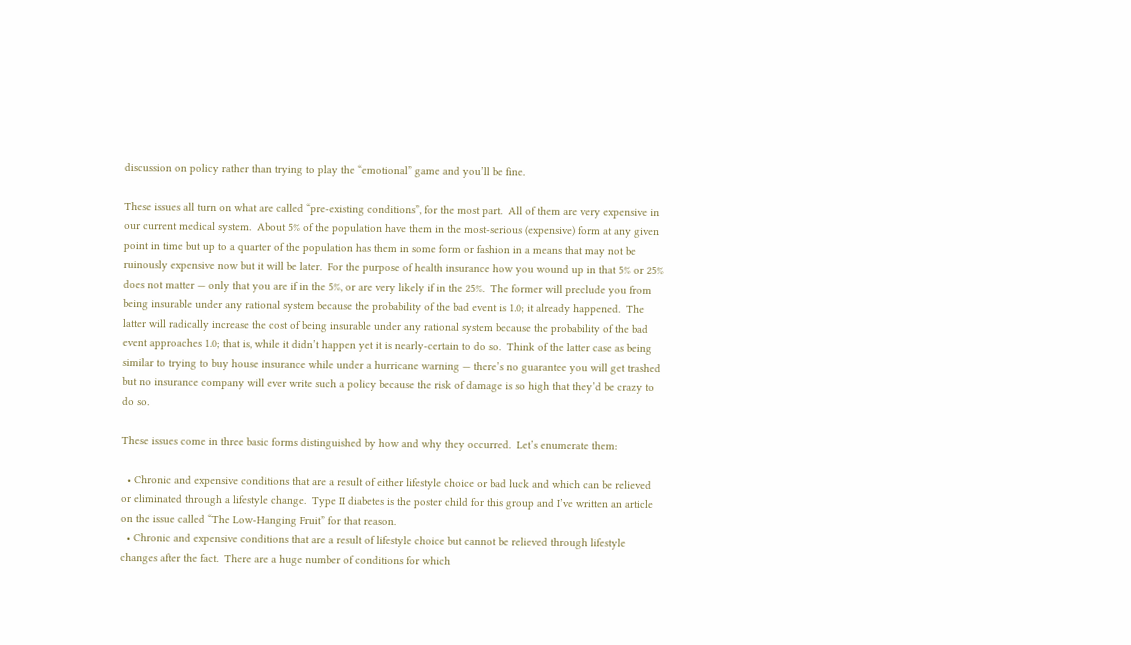discussion on policy rather than trying to play the “emotional” game and you’ll be fine.

These issues all turn on what are called “pre-existing conditions”, for the most part.  All of them are very expensive in our current medical system.  About 5% of the population have them in the most-serious (expensive) form at any given point in time but up to a quarter of the population has them in some form or fashion in a means that may not be ruinously expensive now but it will be later.  For the purpose of health insurance how you wound up in that 5% or 25% does not matter — only that you are if in the 5%, or are very likely if in the 25%.  The former will preclude you from being insurable under any rational system because the probability of the bad event is 1.0; it already happened.  The latter will radically increase the cost of being insurable under any rational system because the probability of the bad event approaches 1.0; that is, while it didn’t happen yet it is nearly-certain to do so.  Think of the latter case as being similar to trying to buy house insurance while under a hurricane warning — there’s no guarantee you will get trashed but no insurance company will ever write such a policy because the risk of damage is so high that they’d be crazy to do so.

These issues come in three basic forms distinguished by how and why they occurred.  Let’s enumerate them:

  • Chronic and expensive conditions that are a result of either lifestyle choice or bad luck and which can be relieved or eliminated through a lifestyle change.  Type II diabetes is the poster child for this group and I’ve written an article on the issue called “The Low-Hanging Fruit” for that reason.
  • Chronic and expensive conditions that are a result of lifestyle choice but cannot be relieved through lifestyle changes after the fact.  There are a huge number of conditions for which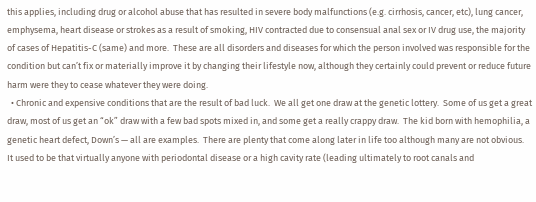this applies, including drug or alcohol abuse that has resulted in severe body malfunctions (e.g. cirrhosis, cancer, etc), lung cancer, emphysema, heart disease or strokes as a result of smoking, HIV contracted due to consensual anal sex or IV drug use, the majority of cases of Hepatitis-C (same) and more.  These are all disorders and diseases for which the person involved was responsible for the condition but can’t fix or materially improve it by changing their lifestyle now, although they certainly could prevent or reduce future harm were they to cease whatever they were doing.
  • Chronic and expensive conditions that are the result of bad luck.  We all get one draw at the genetic lottery.  Some of us get a great draw, most of us get an “ok” draw with a few bad spots mixed in, and some get a really crappy draw.  The kid born with hemophilia, a genetic heart defect, Down’s — all are examples.  There are plenty that come along later in life too although many are not obvious.  It used to be that virtually anyone with periodontal disease or a high cavity rate (leading ultimately to root canals and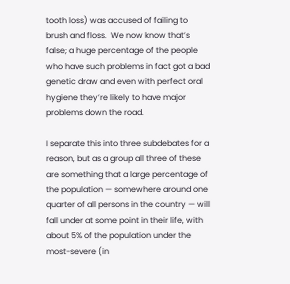tooth loss) was accused of failing to brush and floss.  We now know that’s false; a huge percentage of the people who have such problems in fact got a bad genetic draw and even with perfect oral hygiene they’re likely to have major problems down the road.

I separate this into three subdebates for a reason, but as a group all three of these are something that a large percentage of the population — somewhere around one quarter of all persons in the country — will fall under at some point in their life, with about 5% of the population under the most-severe (in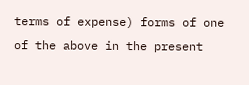terms of expense) forms of one of the above in the present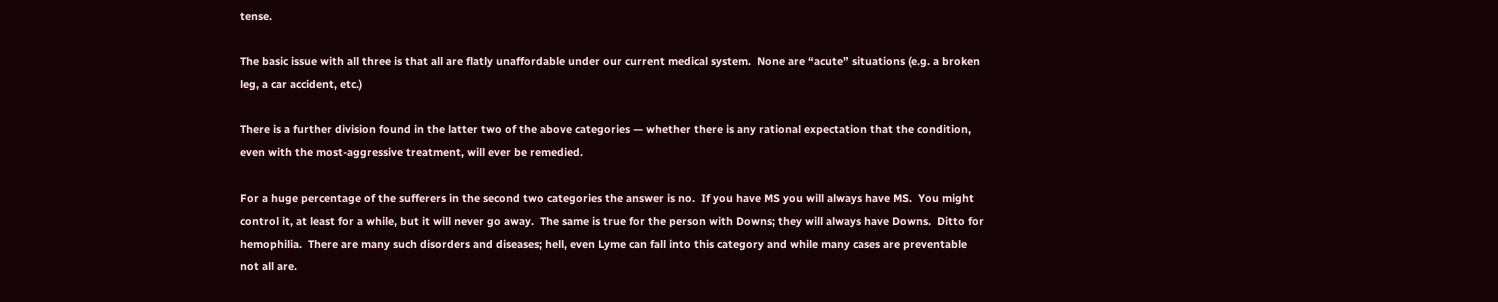tense.

The basic issue with all three is that all are flatly unaffordable under our current medical system.  None are “acute” situations (e.g. a broken leg, a car accident, etc.)

There is a further division found in the latter two of the above categories — whether there is any rational expectation that the condition, even with the most-aggressive treatment, will ever be remedied.

For a huge percentage of the sufferers in the second two categories the answer is no.  If you have MS you will always have MS.  You might control it, at least for a while, but it will never go away.  The same is true for the person with Downs; they will always have Downs.  Ditto for hemophilia.  There are many such disorders and diseases; hell, even Lyme can fall into this category and while many cases are preventable not all are.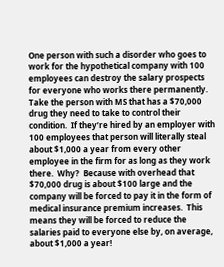One person with such a disorder who goes to work for the hypothetical company with 100 employees can destroy the salary prospects for everyone who works there permanently.  Take the person with MS that has a $70,000 drug they need to take to control their condition.  If they’re hired by an employer with 100 employees that person will literally steal about $1,000 a year from every other employee in the firm for as long as they work there.  Why?  Because with overhead that $70,000 drug is about $100 large and the company will be forced to pay it in the form of medical insurance premium increases.  This means they will be forced to reduce the salaries paid to everyone else by, on average, about $1,000 a year!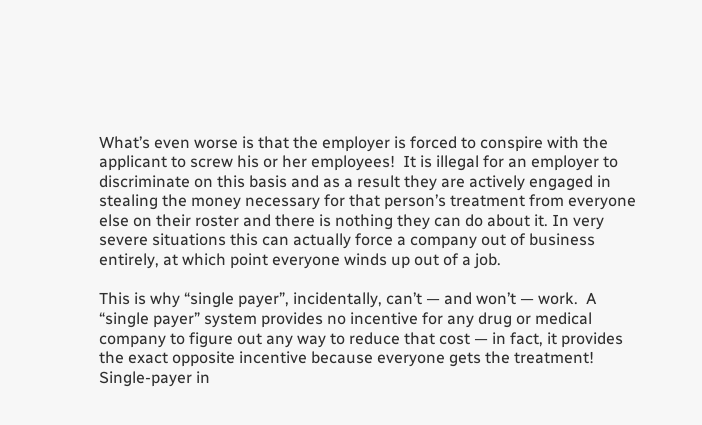What’s even worse is that the employer is forced to conspire with the applicant to screw his or her employees!  It is illegal for an employer to discriminate on this basis and as a result they are actively engaged in stealing the money necessary for that person’s treatment from everyone else on their roster and there is nothing they can do about it. In very severe situations this can actually force a company out of business entirely, at which point everyone winds up out of a job.

This is why “single payer”, incidentally, can’t — and won’t — work.  A “single payer” system provides no incentive for any drug or medical company to figure out any way to reduce that cost — in fact, it provides the exact opposite incentive because everyone gets the treatment!  Single-payer in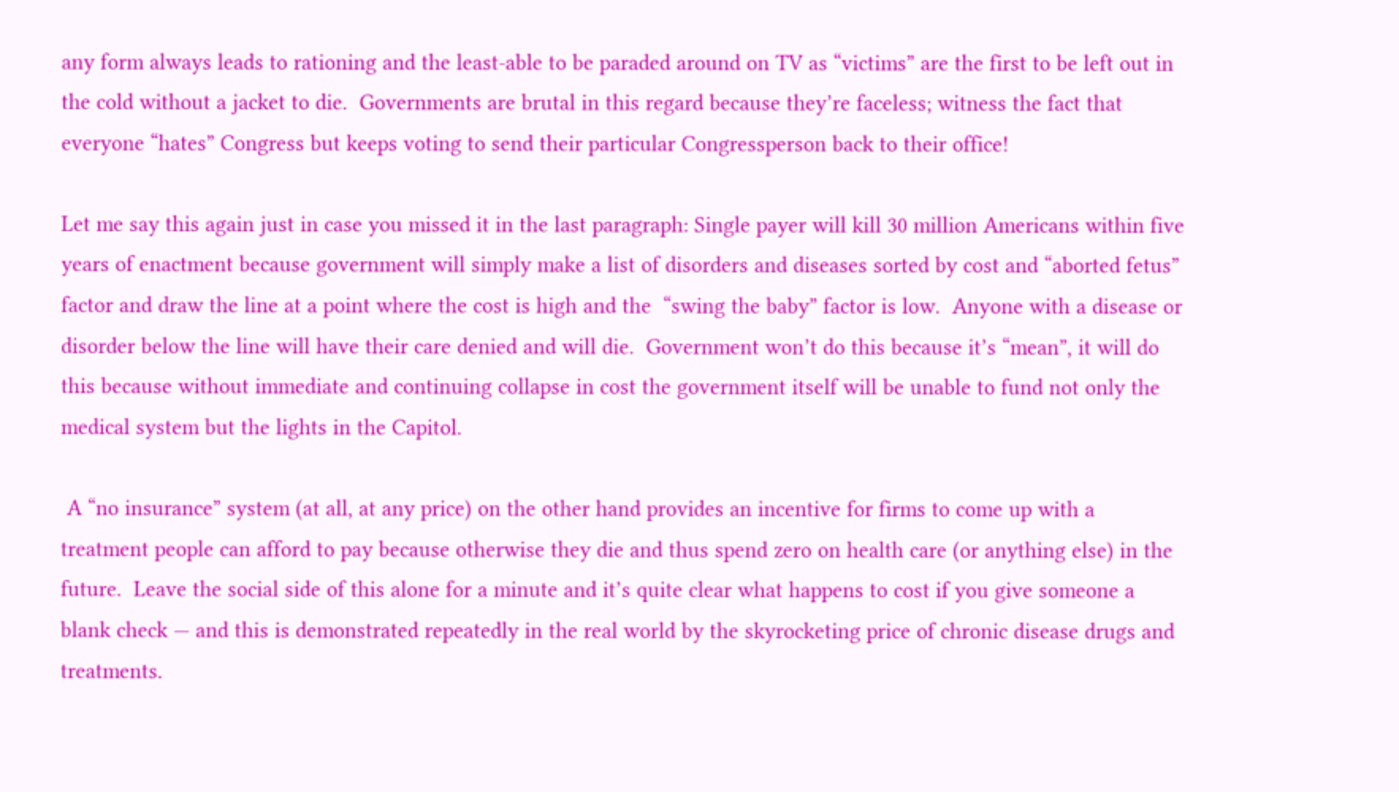any form always leads to rationing and the least-able to be paraded around on TV as “victims” are the first to be left out in the cold without a jacket to die.  Governments are brutal in this regard because they’re faceless; witness the fact that everyone “hates” Congress but keeps voting to send their particular Congressperson back to their office!

Let me say this again just in case you missed it in the last paragraph: Single payer will kill 30 million Americans within five years of enactment because government will simply make a list of disorders and diseases sorted by cost and “aborted fetus” factor and draw the line at a point where the cost is high and the  “swing the baby” factor is low.  Anyone with a disease or disorder below the line will have their care denied and will die.  Government won’t do this because it’s “mean”, it will do this because without immediate and continuing collapse in cost the government itself will be unable to fund not only the medical system but the lights in the Capitol.

 A “no insurance” system (at all, at any price) on the other hand provides an incentive for firms to come up with a treatment people can afford to pay because otherwise they die and thus spend zero on health care (or anything else) in the future.  Leave the social side of this alone for a minute and it’s quite clear what happens to cost if you give someone a blank check — and this is demonstrated repeatedly in the real world by the skyrocketing price of chronic disease drugs and treatments.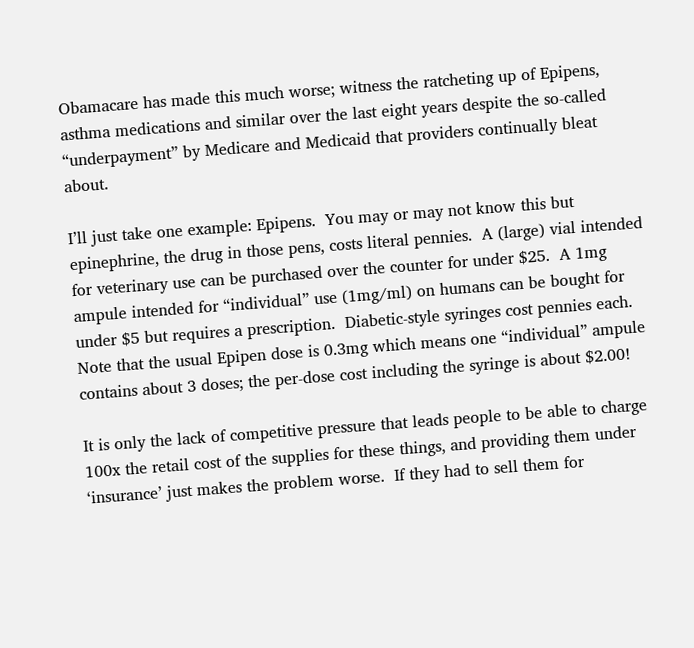Obamacare has made this much worse; witness the ratcheting up of Epipens, asthma medications and similar over the last eight years despite the so-called “underpayment” by Medicare and Medicaid that providers continually bleat about.

I’ll just take one example: Epipens.  You may or may not know this but epinephrine, the drug in those pens, costs literal pennies.  A (large) vial intended for veterinary use can be purchased over the counter for under $25.  A 1mg ampule intended for “individual” use (1mg/ml) on humans can be bought for under $5 but requires a prescription.  Diabetic-style syringes cost pennies each.  Note that the usual Epipen dose is 0.3mg which means one “individual” ampule contains about 3 doses; the per-dose cost including the syringe is about $2.00!

It is only the lack of competitive pressure that leads people to be able to charge 100x the retail cost of the supplies for these things, and providing them under ‘insurance’ just makes the problem worse.  If they had to sell them for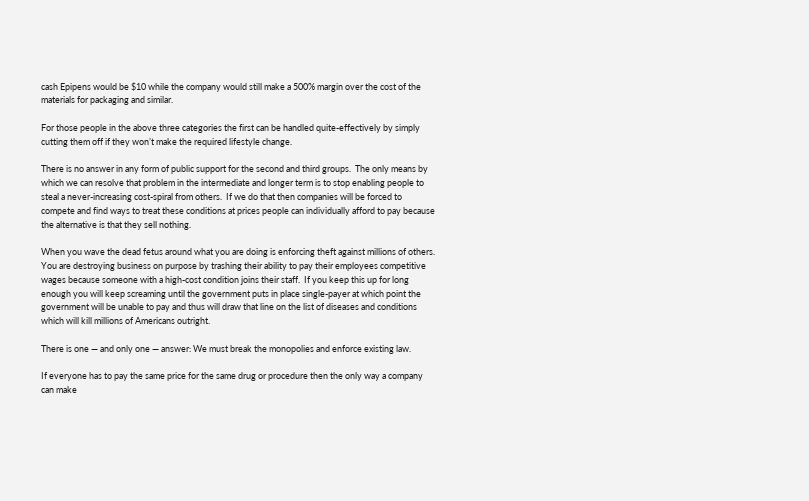cash Epipens would be $10 while the company would still make a 500% margin over the cost of the materials for packaging and similar.

For those people in the above three categories the first can be handled quite-effectively by simply cutting them off if they won’t make the required lifestyle change.

There is no answer in any form of public support for the second and third groups.  The only means by which we can resolve that problem in the intermediate and longer term is to stop enabling people to steal a never-increasing cost-spiral from others.  If we do that then companies will be forced to compete and find ways to treat these conditions at prices people can individually afford to pay because the alternative is that they sell nothing.

When you wave the dead fetus around what you are doing is enforcing theft against millions of others.  You are destroying business on purpose by trashing their ability to pay their employees competitive wages because someone with a high-cost condition joins their staff.  If you keep this up for long enough you will keep screaming until the government puts in place single-payer at which point the government will be unable to pay and thus will draw that line on the list of diseases and conditions which will kill millions of Americans outright.

There is one — and only one — answer: We must break the monopolies and enforce existing law.

If everyone has to pay the same price for the same drug or procedure then the only way a company can make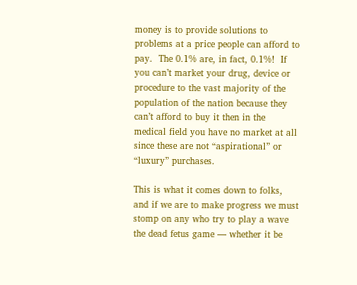money is to provide solutions to problems at a price people can afford to pay.  The 0.1% are, in fact, 0.1%!  If you can’t market your drug, device or procedure to the vast majority of the population of the nation because they can’t afford to buy it then in the medical field you have no market at all since these are not “aspirational” or “luxury” purchases.

This is what it comes down to folks, and if we are to make progress we must stomp on any who try to play a wave the dead fetus game — whether it be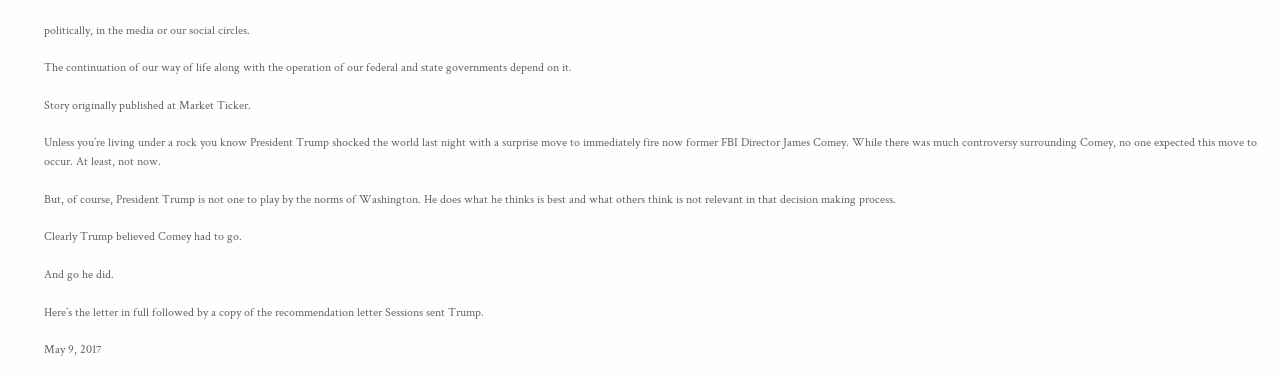politically, in the media or our social circles.

The continuation of our way of life along with the operation of our federal and state governments depend on it.

Story originally published at Market Ticker.

Unless you’re living under a rock you know President Trump shocked the world last night with a surprise move to immediately fire now former FBI Director James Comey. While there was much controversy surrounding Comey, no one expected this move to occur. At least, not now.

But, of course, President Trump is not one to play by the norms of Washington. He does what he thinks is best and what others think is not relevant in that decision making process.

Clearly Trump believed Comey had to go.

And go he did.

Here’s the letter in full followed by a copy of the recommendation letter Sessions sent Trump.

May 9, 2017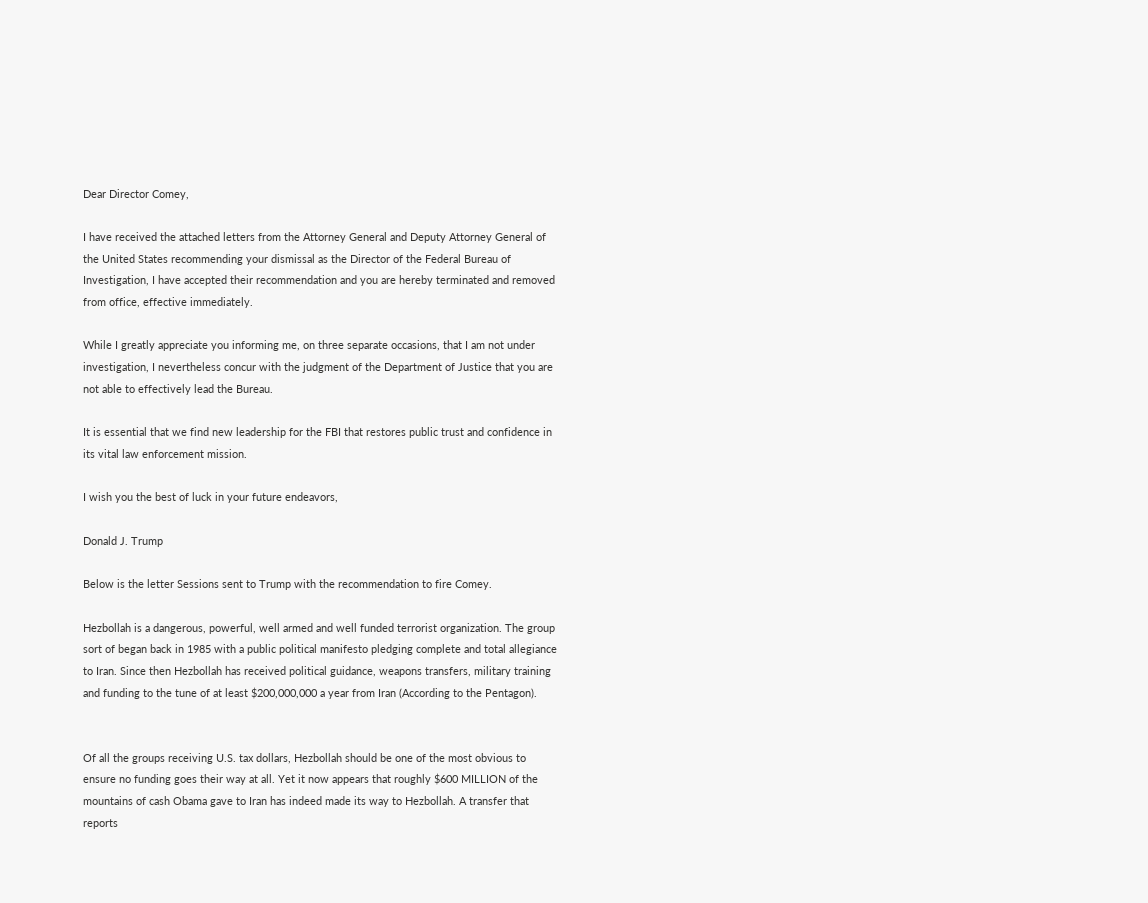Dear Director Comey,

I have received the attached letters from the Attorney General and Deputy Attorney General of the United States recommending your dismissal as the Director of the Federal Bureau of Investigation, I have accepted their recommendation and you are hereby terminated and removed from office, effective immediately.

While I greatly appreciate you informing me, on three separate occasions, that I am not under investigation, I nevertheless concur with the judgment of the Department of Justice that you are not able to effectively lead the Bureau.

It is essential that we find new leadership for the FBI that restores public trust and confidence in its vital law enforcement mission.

I wish you the best of luck in your future endeavors,

Donald J. Trump

Below is the letter Sessions sent to Trump with the recommendation to fire Comey.

Hezbollah is a dangerous, powerful, well armed and well funded terrorist organization. The group sort of began back in 1985 with a public political manifesto pledging complete and total allegiance to Iran. Since then Hezbollah has received political guidance, weapons transfers, military training and funding to the tune of at least $200,000,000 a year from Iran (According to the Pentagon).


Of all the groups receiving U.S. tax dollars, Hezbollah should be one of the most obvious to ensure no funding goes their way at all. Yet it now appears that roughly $600 MILLION of the mountains of cash Obama gave to Iran has indeed made its way to Hezbollah. A transfer that reports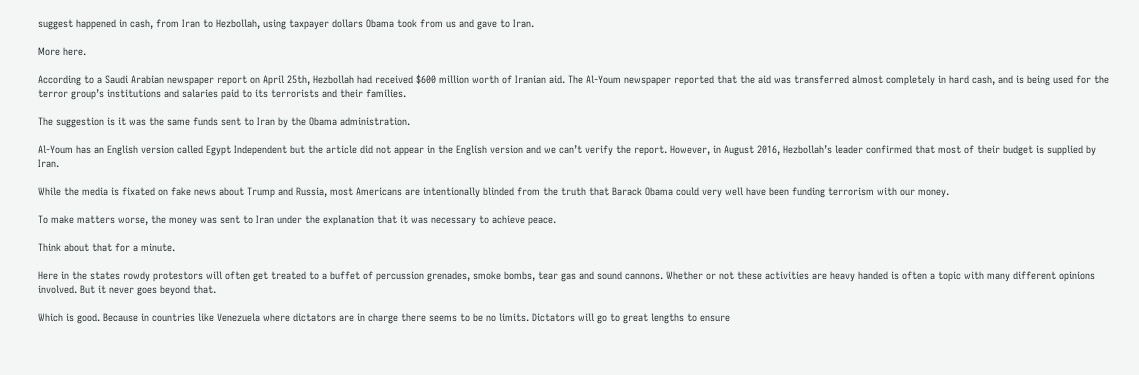suggest happened in cash, from Iran to Hezbollah, using taxpayer dollars Obama took from us and gave to Iran.

More here.

According to a Saudi Arabian newspaper report on April 25th, Hezbollah had received $600 million worth of Iranian aid. The Al-Youm newspaper reported that the aid was transferred almost completely in hard cash, and is being used for the terror group’s institutions and salaries paid to its terrorists and their families.

The suggestion is it was the same funds sent to Iran by the Obama administration.

Al-Youm has an English version called Egypt Independent but the article did not appear in the English version and we can’t verify the report. However, in August 2016, Hezbollah’s leader confirmed that most of their budget is supplied by Iran.

While the media is fixated on fake news about Trump and Russia, most Americans are intentionally blinded from the truth that Barack Obama could very well have been funding terrorism with our money.

To make matters worse, the money was sent to Iran under the explanation that it was necessary to achieve peace.

Think about that for a minute.

Here in the states rowdy protestors will often get treated to a buffet of percussion grenades, smoke bombs, tear gas and sound cannons. Whether or not these activities are heavy handed is often a topic with many different opinions involved. But it never goes beyond that.

Which is good. Because in countries like Venezuela where dictators are in charge there seems to be no limits. Dictators will go to great lengths to ensure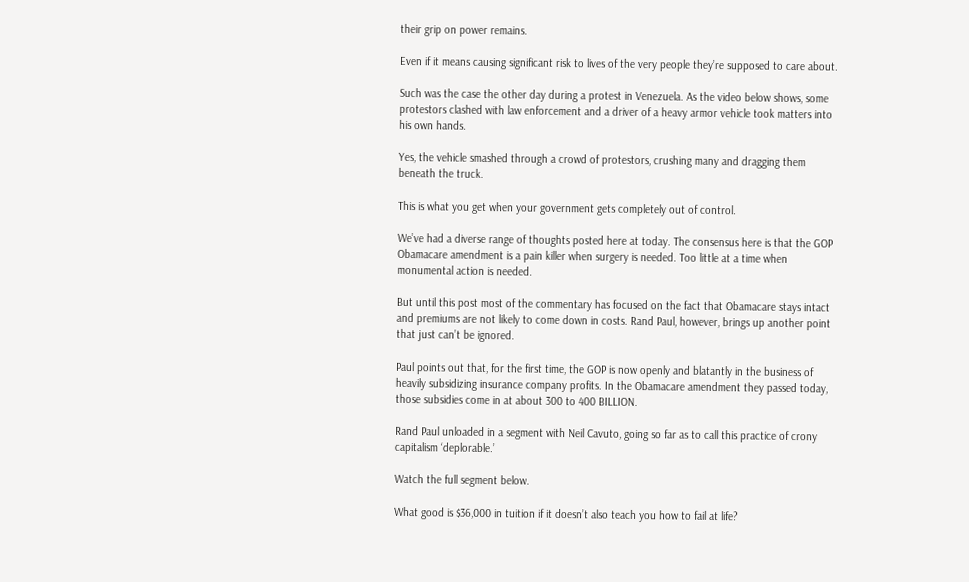their grip on power remains.

Even if it means causing significant risk to lives of the very people they’re supposed to care about.

Such was the case the other day during a protest in Venezuela. As the video below shows, some protestors clashed with law enforcement and a driver of a heavy armor vehicle took matters into his own hands.

Yes, the vehicle smashed through a crowd of protestors, crushing many and dragging them beneath the truck.

This is what you get when your government gets completely out of control.

We’ve had a diverse range of thoughts posted here at today. The consensus here is that the GOP Obamacare amendment is a pain killer when surgery is needed. Too little at a time when monumental action is needed.

But until this post most of the commentary has focused on the fact that Obamacare stays intact and premiums are not likely to come down in costs. Rand Paul, however, brings up another point that just can’t be ignored.

Paul points out that, for the first time, the GOP is now openly and blatantly in the business of heavily subsidizing insurance company profits. In the Obamacare amendment they passed today, those subsidies come in at about 300 to 400 BILLION.

Rand Paul unloaded in a segment with Neil Cavuto, going so far as to call this practice of crony capitalism ‘deplorable.’

Watch the full segment below.

What good is $36,000 in tuition if it doesn’t also teach you how to fail at life?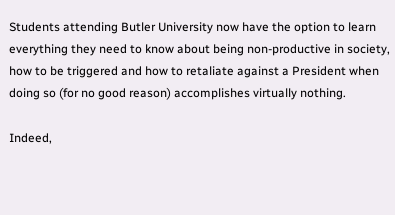Students attending Butler University now have the option to learn everything they need to know about being non-productive in society, how to be triggered and how to retaliate against a President when doing so (for no good reason) accomplishes virtually nothing.

Indeed,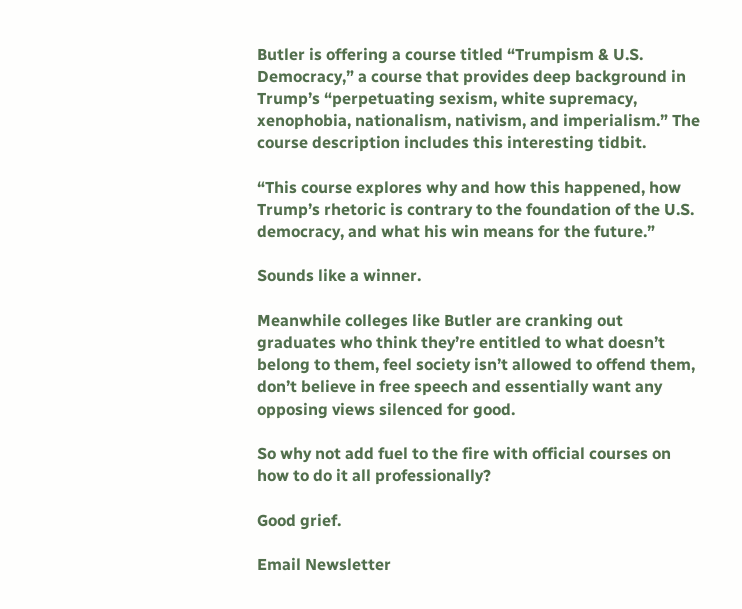Butler is offering a course titled “Trumpism & U.S. Democracy,” a course that provides deep background in Trump’s “perpetuating sexism, white supremacy, xenophobia, nationalism, nativism, and imperialism.” The course description includes this interesting tidbit.

“This course explores why and how this happened, how Trump’s rhetoric is contrary to the foundation of the U.S. democracy, and what his win means for the future.”

Sounds like a winner.

Meanwhile colleges like Butler are cranking out graduates who think they’re entitled to what doesn’t belong to them, feel society isn’t allowed to offend them, don’t believe in free speech and essentially want any opposing views silenced for good.

So why not add fuel to the fire with official courses on how to do it all professionally?

Good grief.

Email Newsletter